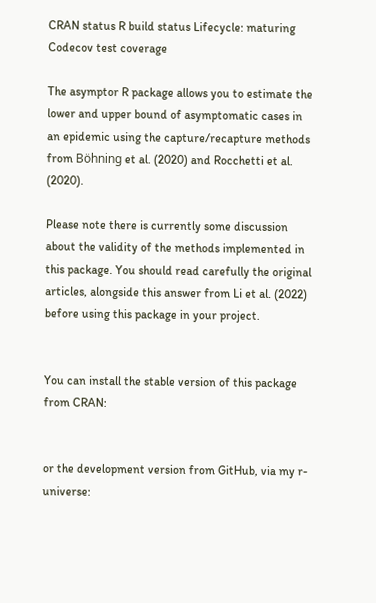CRAN status R build status Lifecycle: maturing Codecov test coverage

The asymptor R package allows you to estimate the lower and upper bound of asymptomatic cases in an epidemic using the capture/recapture methods from Böhning et al. (2020) and Rocchetti et al. (2020).

Please note there is currently some discussion about the validity of the methods implemented in this package. You should read carefully the original articles, alongside this answer from Li et al. (2022) before using this package in your project.


You can install the stable version of this package from CRAN:


or the development version from GitHub, via my r-universe: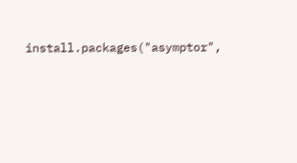install.packages("asymptor",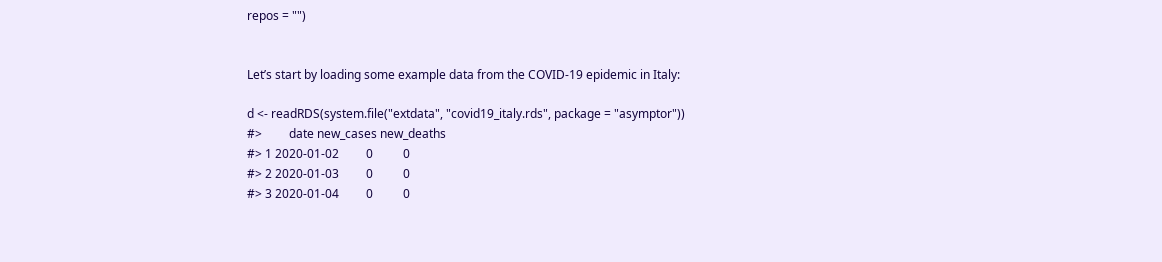repos = "")


Let’s start by loading some example data from the COVID-19 epidemic in Italy:

d <- readRDS(system.file("extdata", "covid19_italy.rds", package = "asymptor"))
#>         date new_cases new_deaths
#> 1 2020-01-02         0          0
#> 2 2020-01-03         0          0
#> 3 2020-01-04         0          0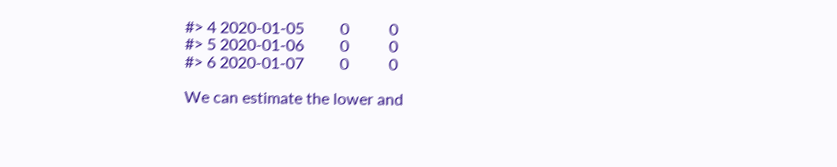#> 4 2020-01-05         0          0
#> 5 2020-01-06         0          0
#> 6 2020-01-07         0          0

We can estimate the lower and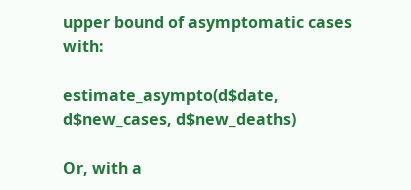upper bound of asymptomatic cases with:

estimate_asympto(d$date, d$new_cases, d$new_deaths)

Or, with a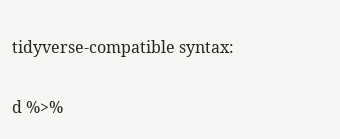tidyverse-compatible syntax:

d %>%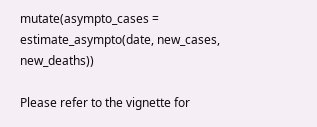mutate(asympto_cases = estimate_asympto(date, new_cases, new_deaths))

Please refer to the vignette for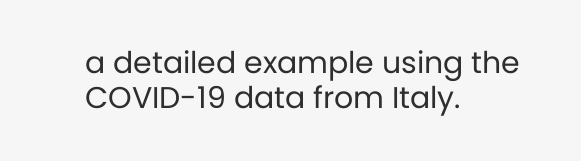a detailed example using the COVID-19 data from Italy.